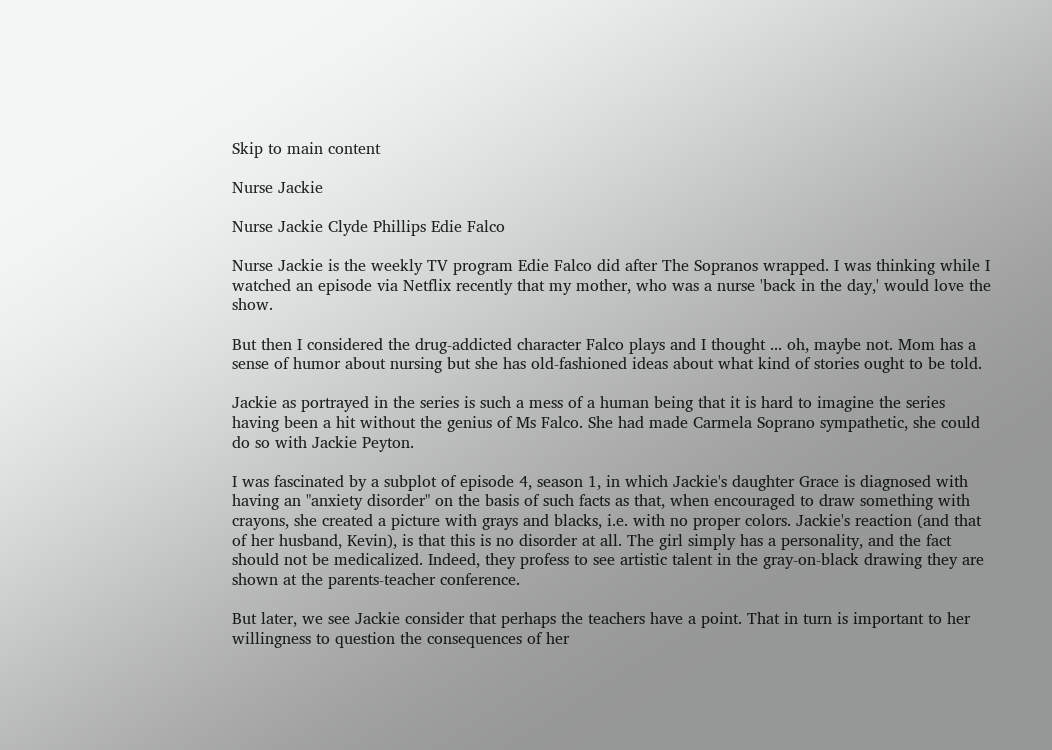Skip to main content

Nurse Jackie

Nurse Jackie Clyde Phillips Edie Falco

Nurse Jackie is the weekly TV program Edie Falco did after The Sopranos wrapped. I was thinking while I watched an episode via Netflix recently that my mother, who was a nurse 'back in the day,' would love the show.

But then I considered the drug-addicted character Falco plays and I thought ... oh, maybe not. Mom has a sense of humor about nursing but she has old-fashioned ideas about what kind of stories ought to be told.

Jackie as portrayed in the series is such a mess of a human being that it is hard to imagine the series having been a hit without the genius of Ms Falco. She had made Carmela Soprano sympathetic, she could do so with Jackie Peyton.

I was fascinated by a subplot of episode 4, season 1, in which Jackie's daughter Grace is diagnosed with having an "anxiety disorder" on the basis of such facts as that, when encouraged to draw something with crayons, she created a picture with grays and blacks, i.e. with no proper colors. Jackie's reaction (and that of her husband, Kevin), is that this is no disorder at all. The girl simply has a personality, and the fact should not be medicalized. Indeed, they profess to see artistic talent in the gray-on-black drawing they are shown at the parents-teacher conference.

But later, we see Jackie consider that perhaps the teachers have a point. That in turn is important to her willingness to question the consequences of her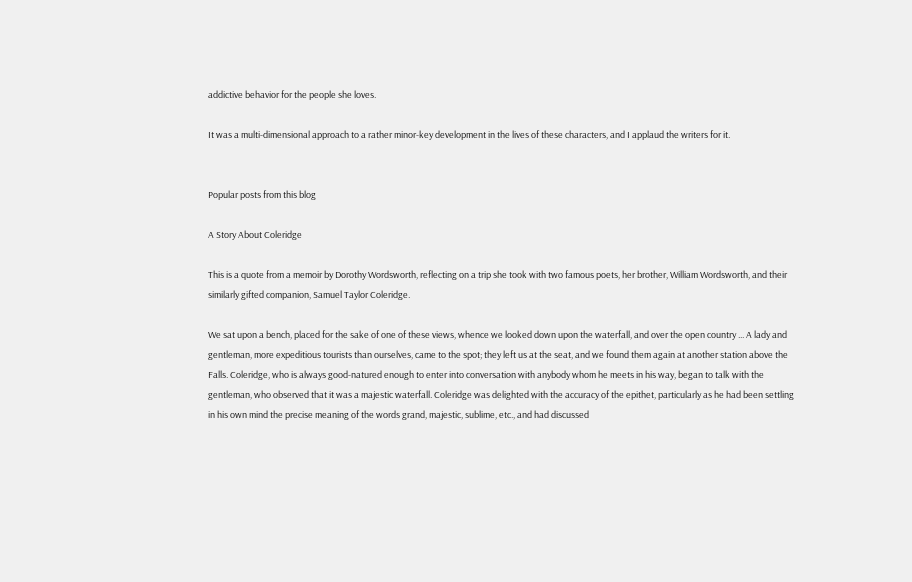addictive behavior for the people she loves.

It was a multi-dimensional approach to a rather minor-key development in the lives of these characters, and I applaud the writers for it.


Popular posts from this blog

A Story About Coleridge

This is a quote from a memoir by Dorothy Wordsworth, reflecting on a trip she took with two famous poets, her brother, William Wordsworth, and their similarly gifted companion, Samuel Taylor Coleridge.

We sat upon a bench, placed for the sake of one of these views, whence we looked down upon the waterfall, and over the open country ... A lady and gentleman, more expeditious tourists than ourselves, came to the spot; they left us at the seat, and we found them again at another station above the Falls. Coleridge, who is always good-natured enough to enter into conversation with anybody whom he meets in his way, began to talk with the gentleman, who observed that it was a majestic waterfall. Coleridge was delighted with the accuracy of the epithet, particularly as he had been settling in his own mind the precise meaning of the words grand, majestic, sublime, etc., and had discussed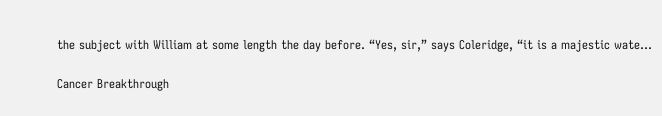the subject with William at some length the day before. “Yes, sir,” says Coleridge, “it is a majestic wate…

Cancer Breakthrough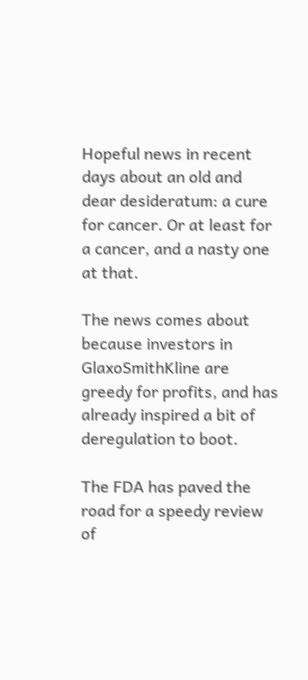Hopeful news in recent days about an old and dear desideratum: a cure for cancer. Or at least for a cancer, and a nasty one at that.

The news comes about because investors in GlaxoSmithKline are greedy for profits, and has already inspired a bit of deregulation to boot.

The FDA has paved the road for a speedy review of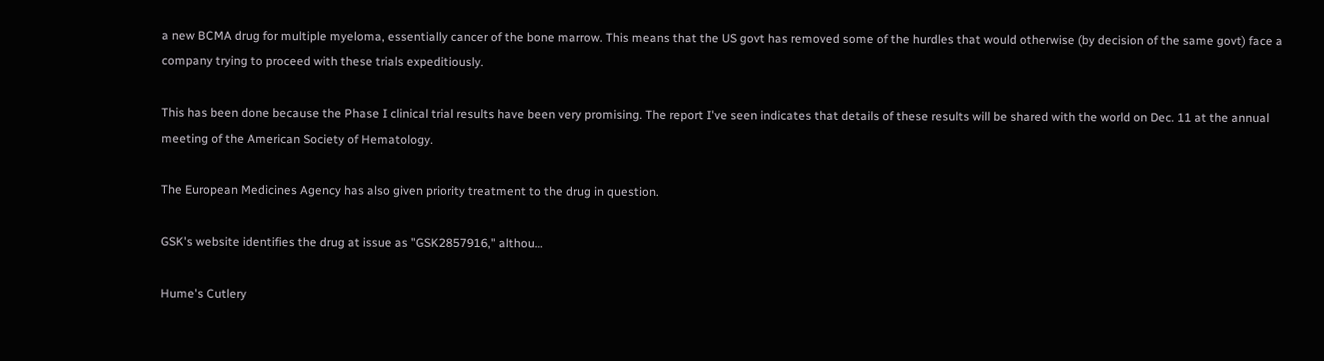a new BCMA drug for multiple myeloma, essentially cancer of the bone marrow. This means that the US govt has removed some of the hurdles that would otherwise (by decision of the same govt) face a company trying to proceed with these trials expeditiously.

This has been done because the Phase I clinical trial results have been very promising. The report I've seen indicates that details of these results will be shared with the world on Dec. 11 at the annual meeting of the American Society of Hematology.

The European Medicines Agency has also given priority treatment to the drug in question.

GSK's website identifies the drug at issue as "GSK2857916," althou…

Hume's Cutlery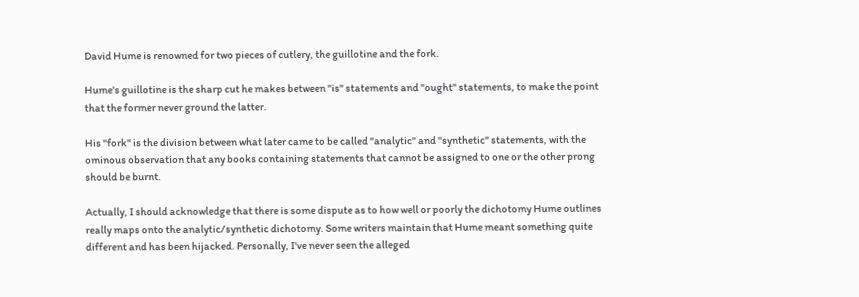David Hume is renowned for two pieces of cutlery, the guillotine and the fork.

Hume's guillotine is the sharp cut he makes between "is" statements and "ought" statements, to make the point that the former never ground the latter.

His "fork" is the division between what later came to be called "analytic" and "synthetic" statements, with the ominous observation that any books containing statements that cannot be assigned to one or the other prong should be burnt.

Actually, I should acknowledge that there is some dispute as to how well or poorly the dichotomy Hume outlines really maps onto the analytic/synthetic dichotomy. Some writers maintain that Hume meant something quite different and has been hijacked. Personally, I've never seen the alleged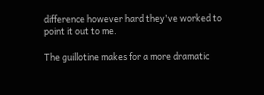difference however hard they've worked to point it out to me.

The guillotine makes for a more dramatic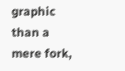graphic than a mere fork,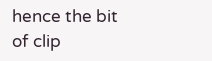hence the bit of clip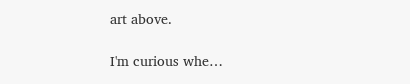art above.

I'm curious whe…